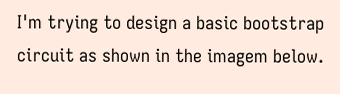I'm trying to design a basic bootstrap circuit as shown in the imagem below.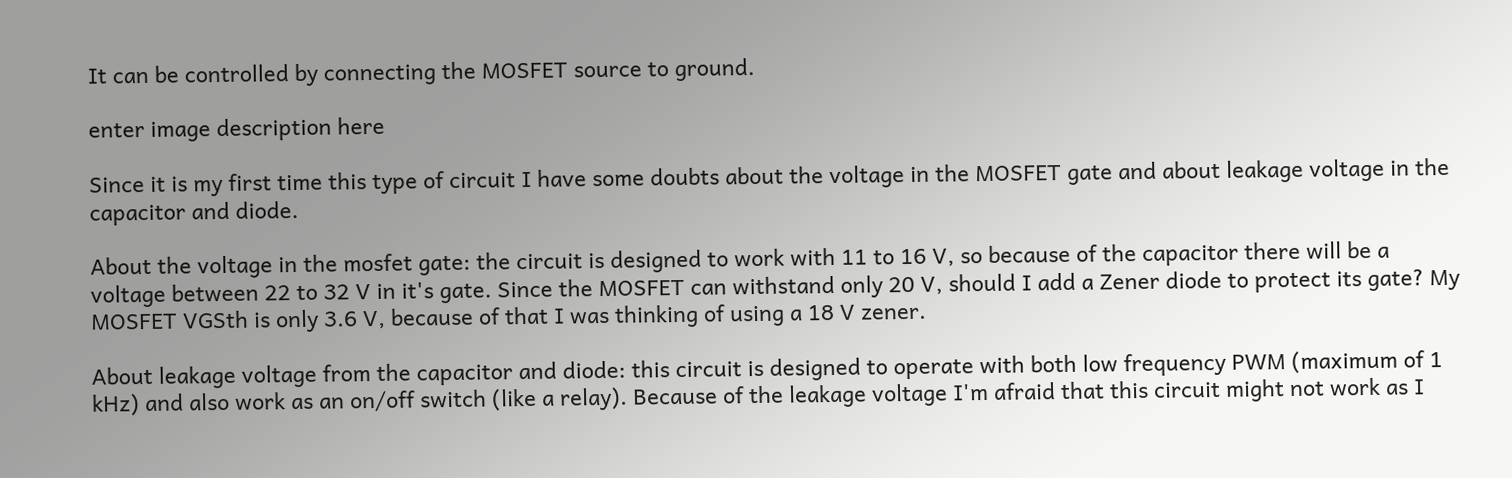It can be controlled by connecting the MOSFET source to ground.

enter image description here

Since it is my first time this type of circuit I have some doubts about the voltage in the MOSFET gate and about leakage voltage in the capacitor and diode.

About the voltage in the mosfet gate: the circuit is designed to work with 11 to 16 V, so because of the capacitor there will be a voltage between 22 to 32 V in it's gate. Since the MOSFET can withstand only 20 V, should I add a Zener diode to protect its gate? My MOSFET VGSth is only 3.6 V, because of that I was thinking of using a 18 V zener.

About leakage voltage from the capacitor and diode: this circuit is designed to operate with both low frequency PWM (maximum of 1 kHz) and also work as an on/off switch (like a relay). Because of the leakage voltage I'm afraid that this circuit might not work as I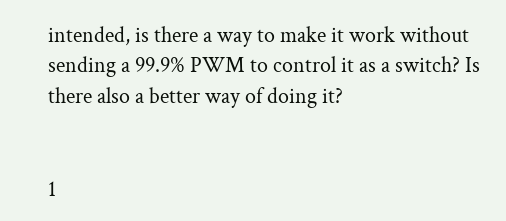intended, is there a way to make it work without sending a 99.9% PWM to control it as a switch? Is there also a better way of doing it?


1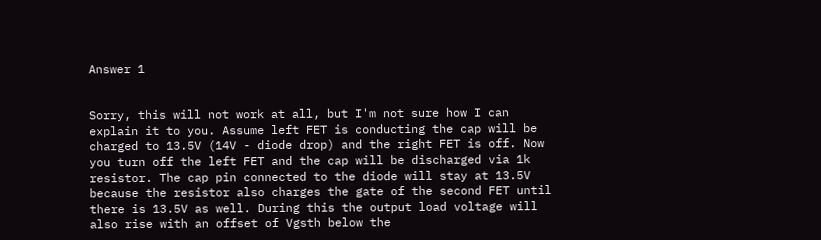Answer 1


Sorry, this will not work at all, but I'm not sure how I can explain it to you. Assume left FET is conducting the cap will be charged to 13.5V (14V - diode drop) and the right FET is off. Now you turn off the left FET and the cap will be discharged via 1k resistor. The cap pin connected to the diode will stay at 13.5V because the resistor also charges the gate of the second FET until there is 13.5V as well. During this the output load voltage will also rise with an offset of Vgsth below the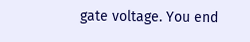gate voltage. You end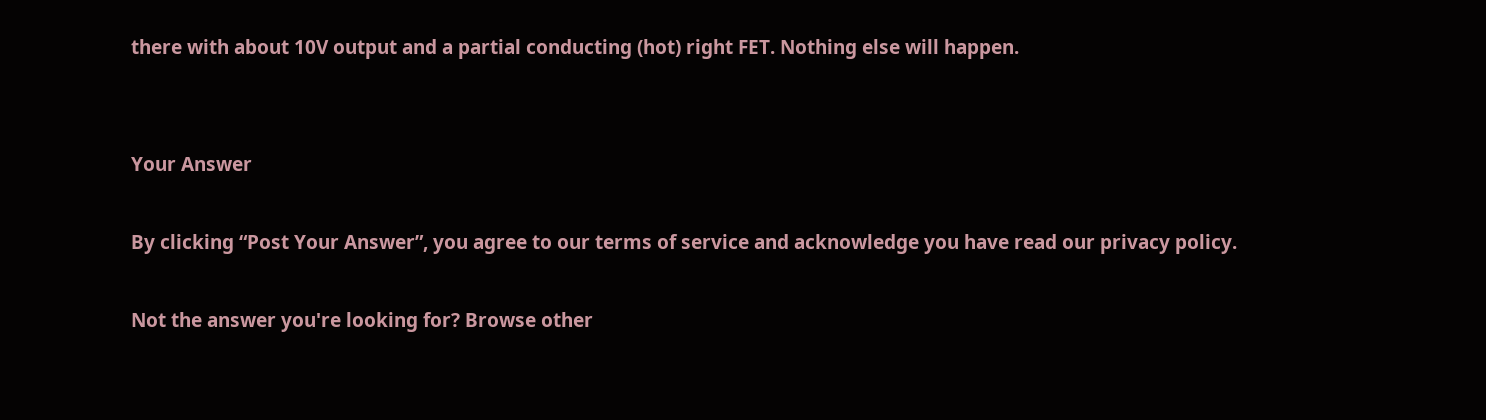there with about 10V output and a partial conducting (hot) right FET. Nothing else will happen.


Your Answer

By clicking “Post Your Answer”, you agree to our terms of service and acknowledge you have read our privacy policy.

Not the answer you're looking for? Browse other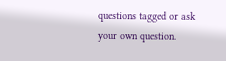questions tagged or ask your own question.